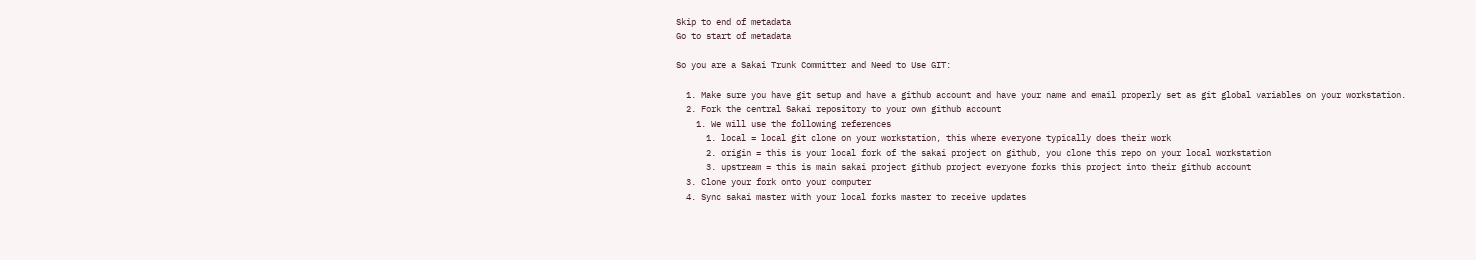Skip to end of metadata
Go to start of metadata

So you are a Sakai Trunk Committer and Need to Use GIT:

  1. Make sure you have git setup and have a github account and have your name and email properly set as git global variables on your workstation.
  2. Fork the central Sakai repository to your own github account
    1. We will use the following references
      1. local = local git clone on your workstation, this where everyone typically does their work
      2. origin = this is your local fork of the sakai project on github, you clone this repo on your local workstation
      3. upstream = this is main sakai project github project everyone forks this project into their github account
  3. Clone your fork onto your computer
  4. Sync sakai master with your local forks master to receive updates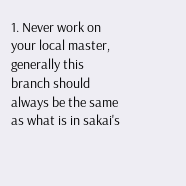1. Never work on your local master, generally this branch should always be the same as what is in sakai's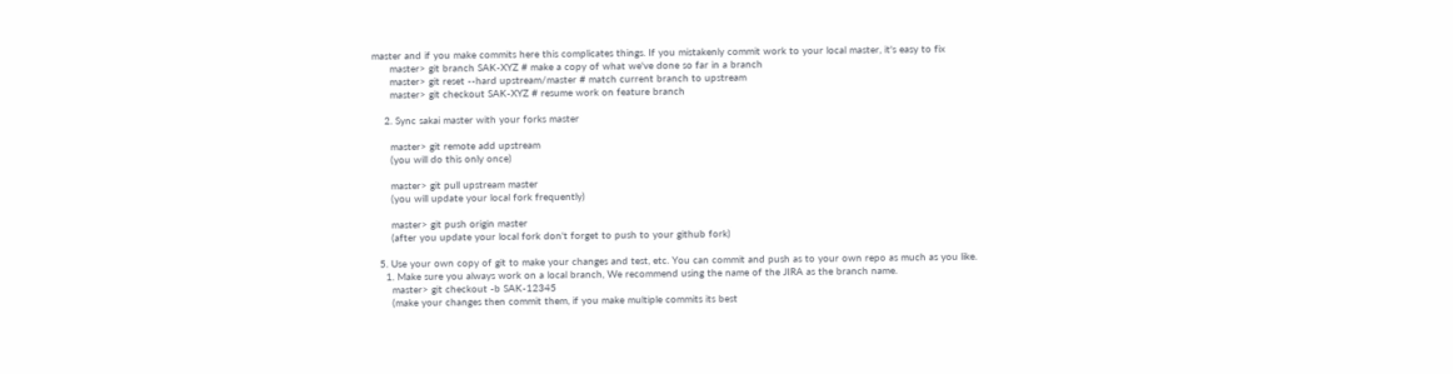master and if you make commits here this complicates things. If you mistakenly commit work to your local master, it's easy to fix
      master> git branch SAK-XYZ # make a copy of what we've done so far in a branch
      master> git reset --hard upstream/master # match current branch to upstream
      master> git checkout SAK-XYZ # resume work on feature branch

    2. Sync sakai master with your forks master

      master> git remote add upstream
      (you will do this only once)

      master> git pull upstream master
      (you will update your local fork frequently)

      master> git push origin master
      (after you update your local fork don't forget to push to your github fork)

  5. Use your own copy of git to make your changes and test, etc. You can commit and push as to your own repo as much as you like.
    1. Make sure you always work on a local branch, We recommend using the name of the JIRA as the branch name.
      master> git checkout -b SAK-12345
      (make your changes then commit them, if you make multiple commits its best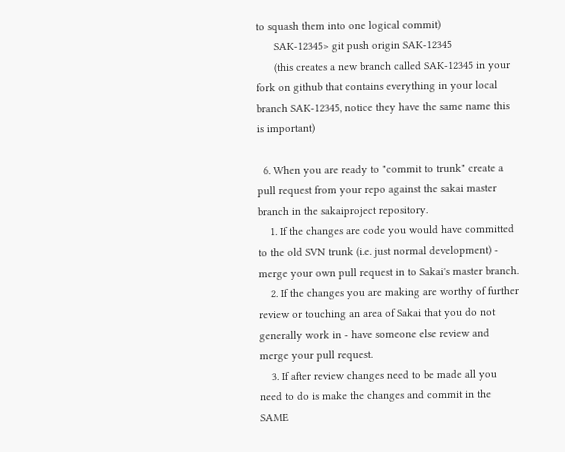to squash them into one logical commit)
      SAK-12345> git push origin SAK-12345
      (this creates a new branch called SAK-12345 in your fork on github that contains everything in your local branch SAK-12345, notice they have the same name this is important)

  6. When you are ready to "commit to trunk" create a pull request from your repo against the sakai master branch in the sakaiproject repository.
    1. If the changes are code you would have committed to the old SVN trunk (i.e. just normal development) - merge your own pull request in to Sakai's master branch.
    2. If the changes you are making are worthy of further review or touching an area of Sakai that you do not generally work in - have someone else review and merge your pull request.
    3. If after review changes need to be made all you need to do is make the changes and commit in the SAME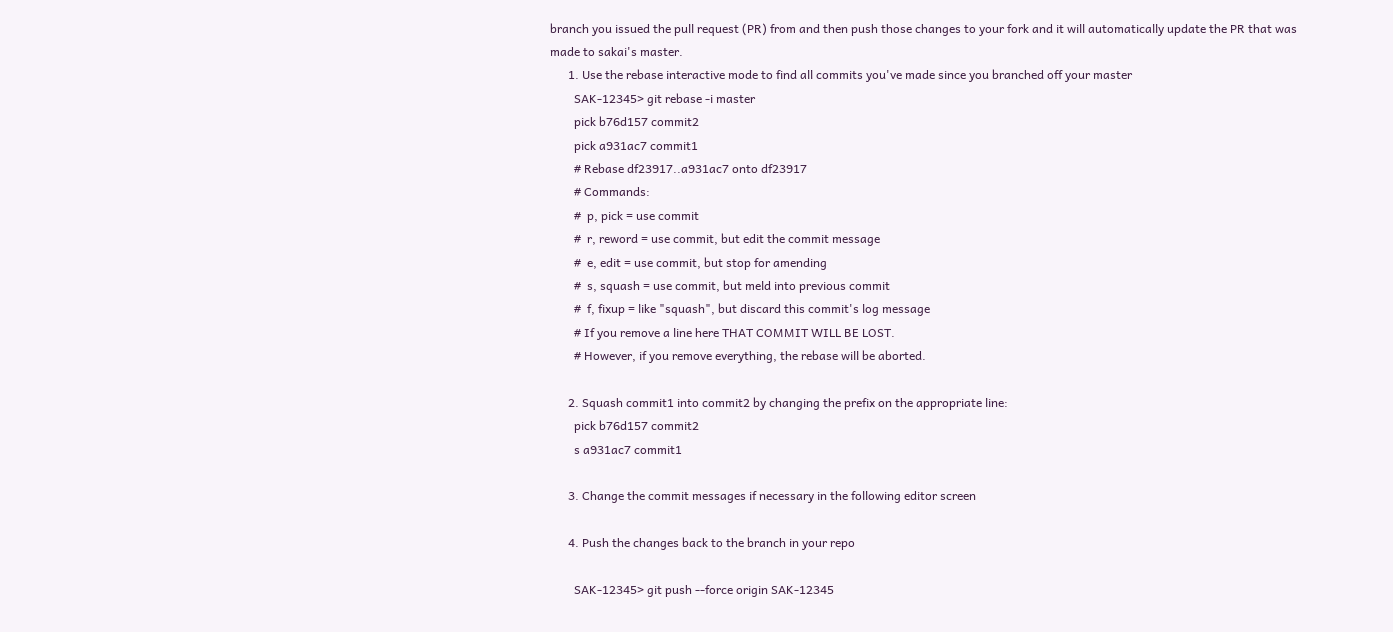branch you issued the pull request (PR) from and then push those changes to your fork and it will automatically update the PR that was made to sakai's master.
      1. Use the rebase interactive mode to find all commits you've made since you branched off your master
        SAK-12345> git rebase -i master
        pick b76d157 commit2
        pick a931ac7 commit1
        # Rebase df23917..a931ac7 onto df23917
        # Commands:
        #  p, pick = use commit
        #  r, reword = use commit, but edit the commit message
        #  e, edit = use commit, but stop for amending
        #  s, squash = use commit, but meld into previous commit
        #  f, fixup = like "squash", but discard this commit's log message
        # If you remove a line here THAT COMMIT WILL BE LOST.
        # However, if you remove everything, the rebase will be aborted.

      2. Squash commit1 into commit2 by changing the prefix on the appropriate line:
        pick b76d157 commit2
        s a931ac7 commit1

      3. Change the commit messages if necessary in the following editor screen

      4. Push the changes back to the branch in your repo

        SAK-12345> git push --force origin SAK-12345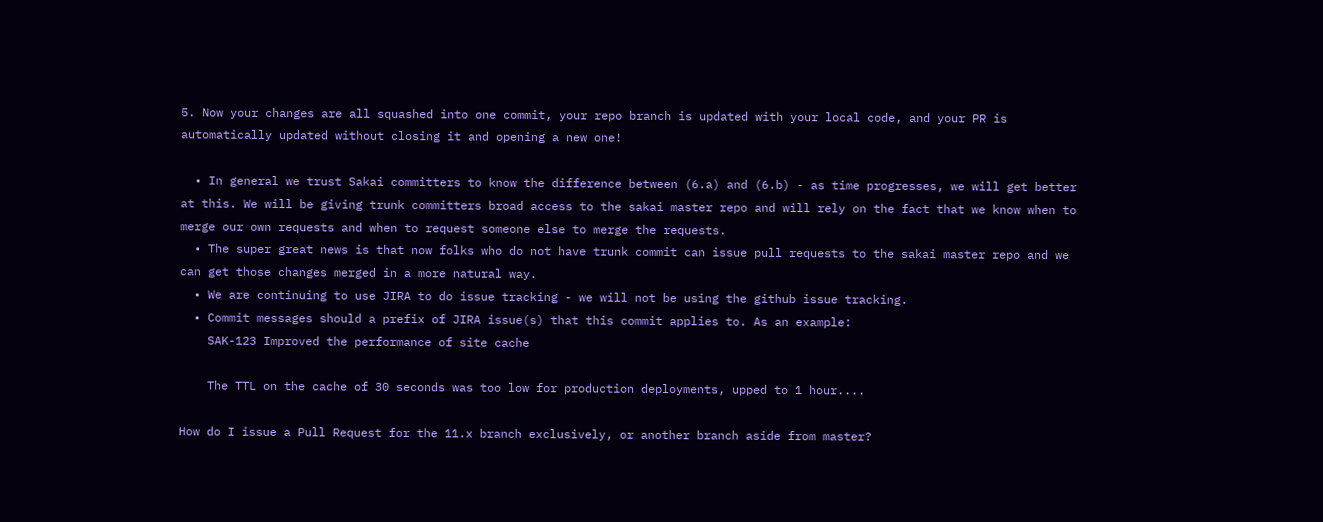5. Now your changes are all squashed into one commit, your repo branch is updated with your local code, and your PR is automatically updated without closing it and opening a new one!

  • In general we trust Sakai committers to know the difference between (6.a) and (6.b) - as time progresses, we will get better at this. We will be giving trunk committers broad access to the sakai master repo and will rely on the fact that we know when to merge our own requests and when to request someone else to merge the requests.
  • The super great news is that now folks who do not have trunk commit can issue pull requests to the sakai master repo and we can get those changes merged in a more natural way.
  • We are continuing to use JIRA to do issue tracking - we will not be using the github issue tracking.
  • Commit messages should a prefix of JIRA issue(s) that this commit applies to. As an example:
    SAK-123 Improved the performance of site cache

    The TTL on the cache of 30 seconds was too low for production deployments, upped to 1 hour....

How do I issue a Pull Request for the 11.x branch exclusively, or another branch aside from master?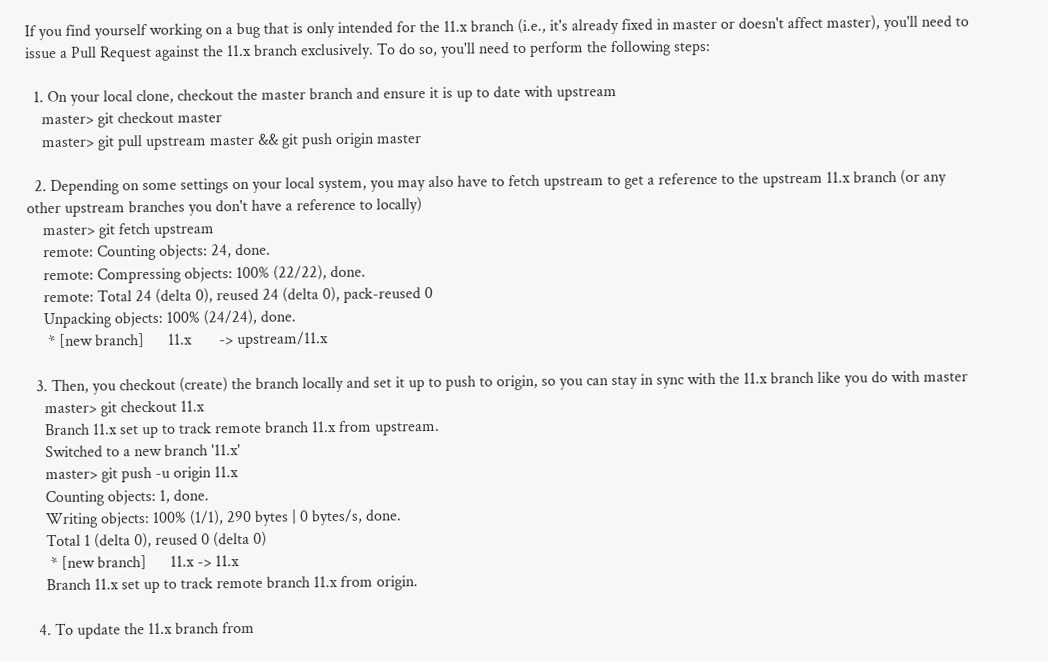If you find yourself working on a bug that is only intended for the 11.x branch (i.e., it's already fixed in master or doesn't affect master), you'll need to issue a Pull Request against the 11.x branch exclusively. To do so, you'll need to perform the following steps:

  1. On your local clone, checkout the master branch and ensure it is up to date with upstream
    master> git checkout master
    master> git pull upstream master && git push origin master

  2. Depending on some settings on your local system, you may also have to fetch upstream to get a reference to the upstream 11.x branch (or any other upstream branches you don't have a reference to locally)
    master> git fetch upstream
    remote: Counting objects: 24, done.
    remote: Compressing objects: 100% (22/22), done.
    remote: Total 24 (delta 0), reused 24 (delta 0), pack-reused 0
    Unpacking objects: 100% (24/24), done.
     * [new branch]      11.x       -> upstream/11.x

  3. Then, you checkout (create) the branch locally and set it up to push to origin, so you can stay in sync with the 11.x branch like you do with master
    master> git checkout 11.x
    Branch 11.x set up to track remote branch 11.x from upstream.
    Switched to a new branch '11.x'
    master> git push -u origin 11.x
    Counting objects: 1, done.
    Writing objects: 100% (1/1), 290 bytes | 0 bytes/s, done.
    Total 1 (delta 0), reused 0 (delta 0)
     * [new branch]      11.x -> 11.x
    Branch 11.x set up to track remote branch 11.x from origin.

  4. To update the 11.x branch from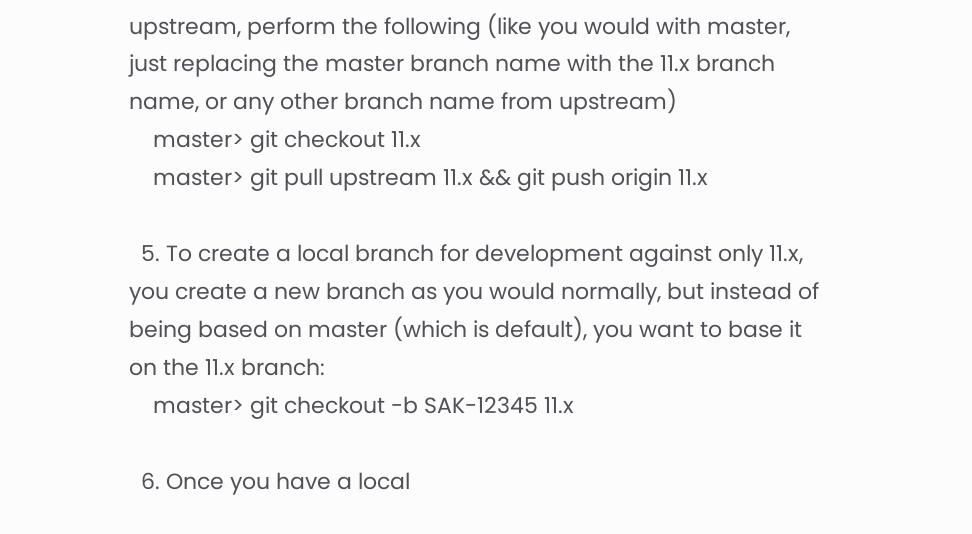upstream, perform the following (like you would with master, just replacing the master branch name with the 11.x branch name, or any other branch name from upstream)
    master> git checkout 11.x
    master> git pull upstream 11.x && git push origin 11.x

  5. To create a local branch for development against only 11.x, you create a new branch as you would normally, but instead of being based on master (which is default), you want to base it on the 11.x branch:
    master> git checkout -b SAK-12345 11.x

  6. Once you have a local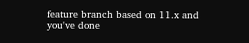feature branch based on 11.x and you've done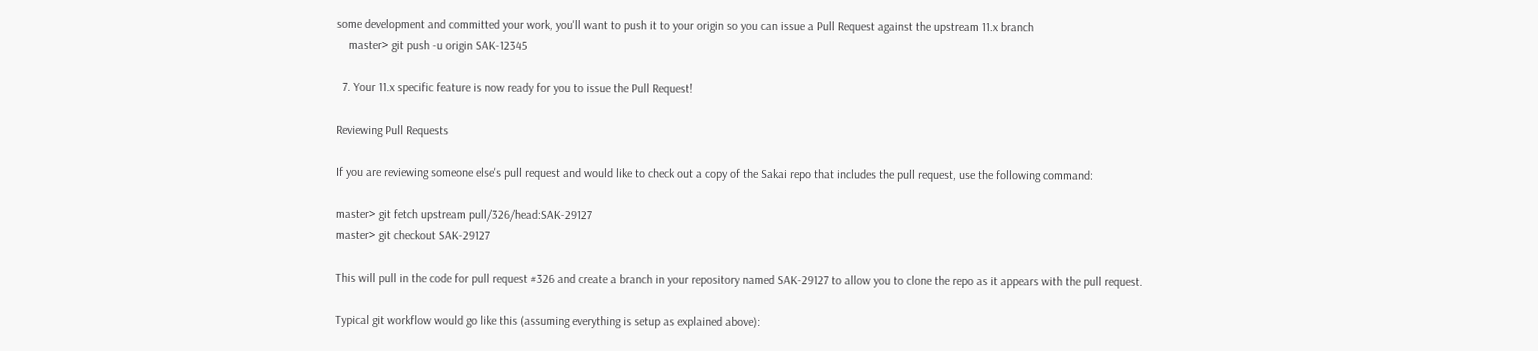some development and committed your work, you'll want to push it to your origin so you can issue a Pull Request against the upstream 11.x branch
    master> git push -u origin SAK-12345

  7. Your 11.x specific feature is now ready for you to issue the Pull Request!

Reviewing Pull Requests

If you are reviewing someone else's pull request and would like to check out a copy of the Sakai repo that includes the pull request, use the following command:

master> git fetch upstream pull/326/head:SAK-29127
master> git checkout SAK-29127

This will pull in the code for pull request #326 and create a branch in your repository named SAK-29127 to allow you to clone the repo as it appears with the pull request.

Typical git workflow would go like this (assuming everything is setup as explained above):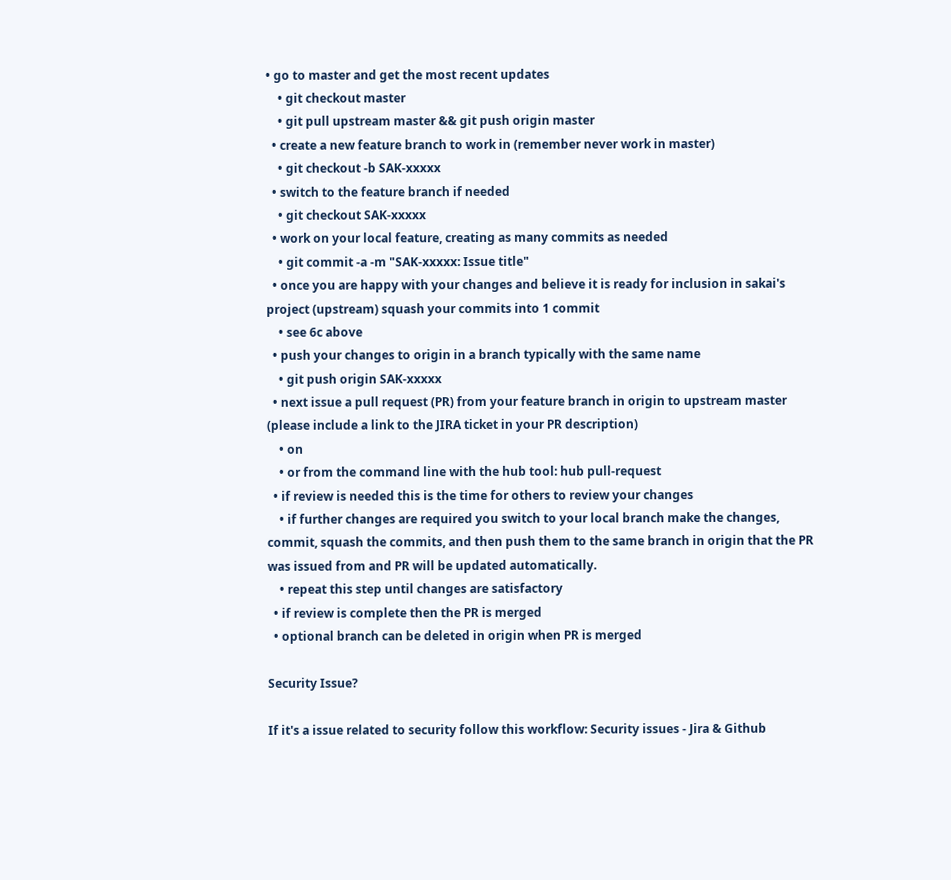• go to master and get the most recent updates
    • git checkout master
    • git pull upstream master && git push origin master
  • create a new feature branch to work in (remember never work in master)
    • git checkout -b SAK-xxxxx
  • switch to the feature branch if needed
    • git checkout SAK-xxxxx
  • work on your local feature, creating as many commits as needed
    • git commit -a -m "SAK-xxxxx: Issue title"
  • once you are happy with your changes and believe it is ready for inclusion in sakai's project (upstream) squash your commits into 1 commit
    • see 6c above
  • push your changes to origin in a branch typically with the same name
    • git push origin SAK-xxxxx
  • next issue a pull request (PR) from your feature branch in origin to upstream master (please include a link to the JIRA ticket in your PR description)
    • on
    • or from the command line with the hub tool: hub pull-request
  • if review is needed this is the time for others to review your changes
    • if further changes are required you switch to your local branch make the changes, commit, squash the commits, and then push them to the same branch in origin that the PR was issued from and PR will be updated automatically.
    • repeat this step until changes are satisfactory
  • if review is complete then the PR is merged
  • optional branch can be deleted in origin when PR is merged

Security Issue?

If it's a issue related to security follow this workflow: Security issues - Jira & Github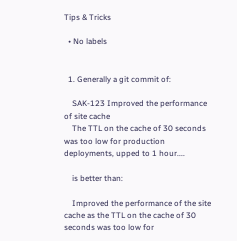Tips & Tricks

  • No labels


  1. Generally a git commit of:

    SAK-123 Improved the performance of site cache
    The TTL on the cache of 30 seconds was too low for production deployments, upped to 1 hour....

    is better than:

    Improved the performance of the site cache as the TTL on the cache of 30 seconds was too low for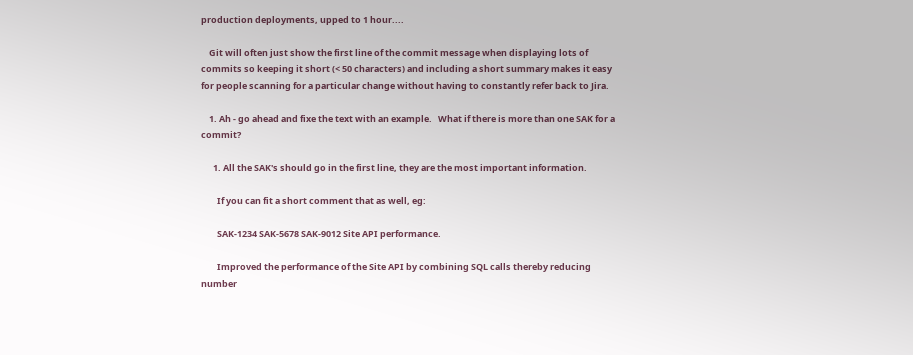production deployments, upped to 1 hour....

    Git will often just show the first line of the commit message when displaying lots of commits so keeping it short (< 50 characters) and including a short summary makes it easy for people scanning for a particular change without having to constantly refer back to Jira.

    1. Ah - go ahead and fixe the text with an example.   What if there is more than one SAK for a commit?

      1. All the SAK's should go in the first line, they are the most important information.

        If you can fit a short comment that as well, eg:

        SAK-1234 SAK-5678 SAK-9012 Site API performance.

        Improved the performance of the Site API by combining SQL calls thereby reducing number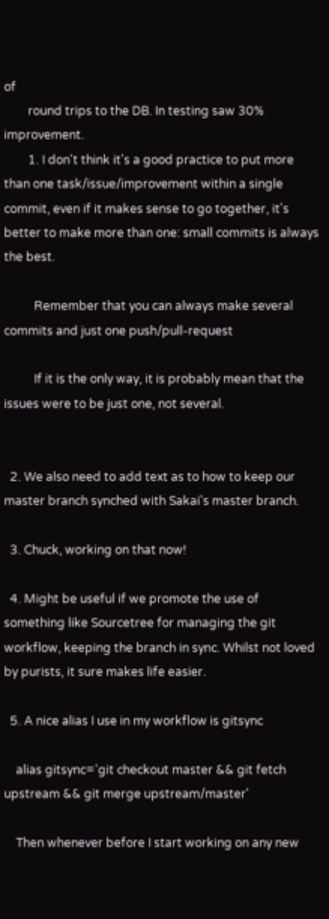of
        round trips to the DB. In testing saw 30% improvement.
        1. I don't think it's a good practice to put more than one task/issue/improvement within a single commit, even if it makes sense to go together, it's better to make more than one: small commits is always the best.

          Remember that you can always make several commits and just one push/pull-request

          If it is the only way, it is probably mean that the issues were to be just one, not several.


  2. We also need to add text as to how to keep our master branch synched with Sakai's master branch.

  3. Chuck, working on that now!

  4. Might be useful if we promote the use of something like Sourcetree for managing the git workflow, keeping the branch in sync. Whilst not loved by purists, it sure makes life easier.

  5. A nice alias I use in my workflow is gitsync

    alias gitsync='git checkout master && git fetch upstream && git merge upstream/master'

    Then whenever before I start working on any new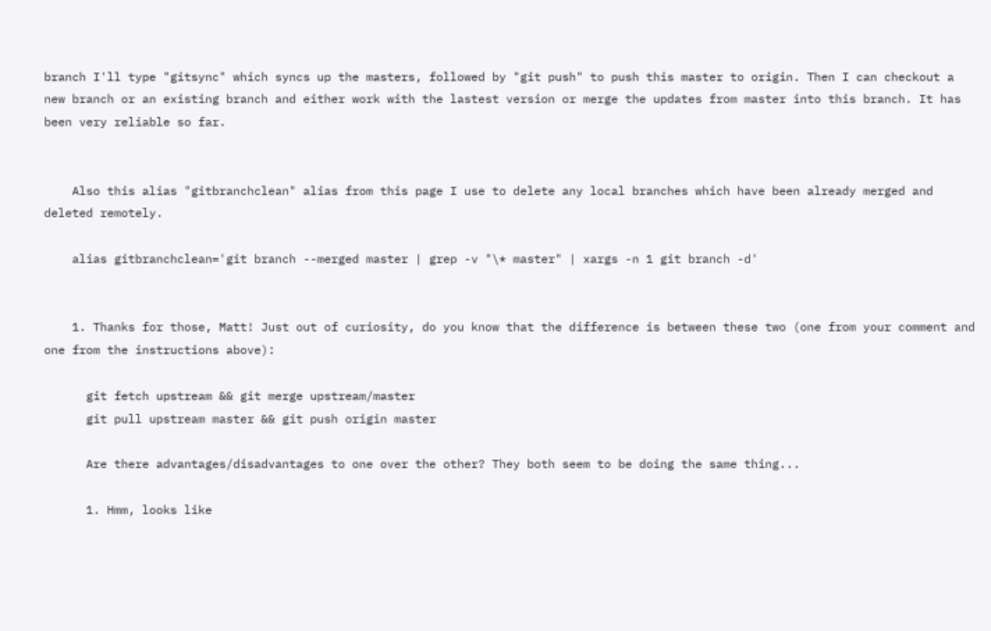branch I'll type "gitsync" which syncs up the masters, followed by "git push" to push this master to origin. Then I can checkout a new branch or an existing branch and either work with the lastest version or merge the updates from master into this branch. It has been very reliable so far.


    Also this alias "gitbranchclean" alias from this page I use to delete any local branches which have been already merged and deleted remotely.

    alias gitbranchclean='git branch --merged master | grep -v "\* master" | xargs -n 1 git branch -d'


    1. Thanks for those, Matt! Just out of curiosity, do you know that the difference is between these two (one from your comment and one from the instructions above):

      git fetch upstream && git merge upstream/master
      git pull upstream master && git push origin master

      Are there advantages/disadvantages to one over the other? They both seem to be doing the same thing...

      1. Hmm, looks like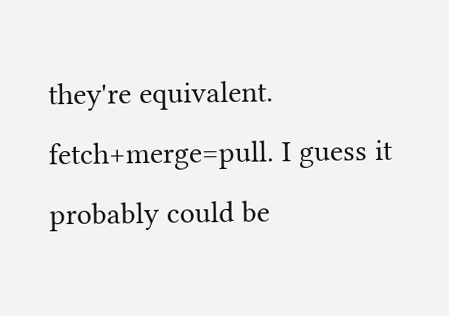they're equivalent. fetch+merge=pull. I guess it probably could be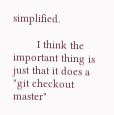simplified.

        I think the important thing is just that it does a "git checkout master"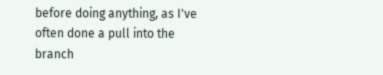before doing anything, as I've often done a pull into the branch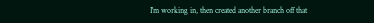I'm working in, then created another branch off that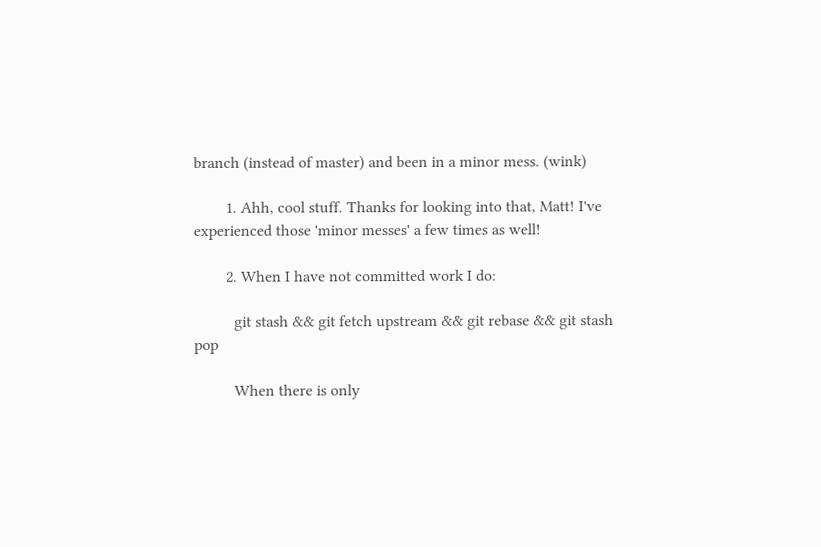branch (instead of master) and been in a minor mess. (wink)

        1. Ahh, cool stuff. Thanks for looking into that, Matt! I've experienced those 'minor messes' a few times as well!

        2. When I have not committed work I do:

          git stash && git fetch upstream && git rebase && git stash pop

          When there is only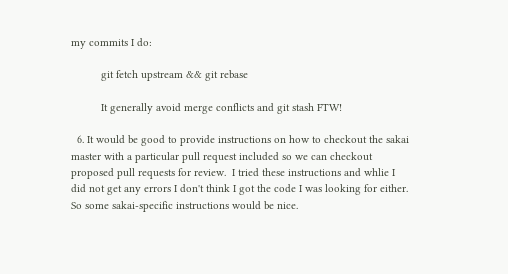my commits I do:

          git fetch upstream && git rebase

          It generally avoid merge conflicts and git stash FTW!

  6. It would be good to provide instructions on how to checkout the sakai master with a particular pull request included so we can checkout proposed pull requests for review.  I tried these instructions and whlie I did not get any errors I don't think I got the code I was looking for either.  So some sakai-specific instructions would be nice.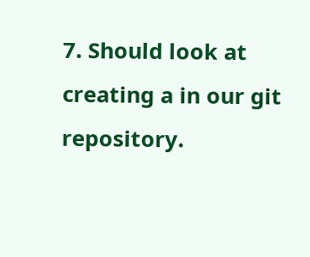7. Should look at creating a in our git repository.